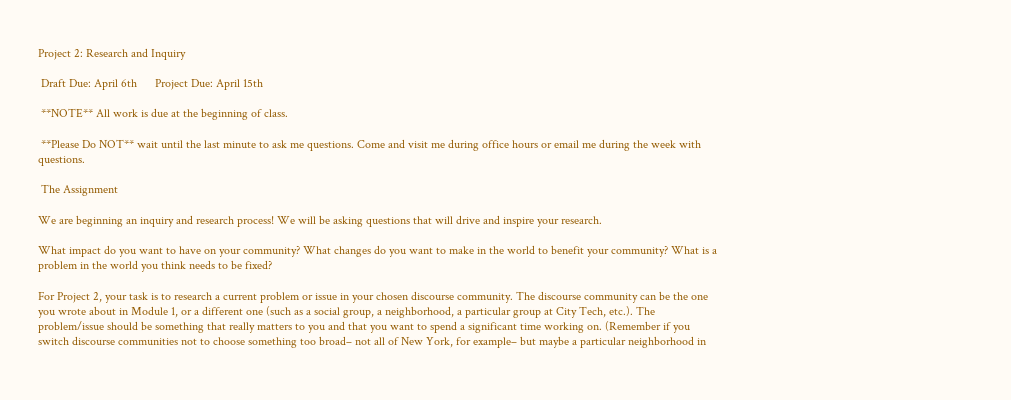Project 2: Research and Inquiry

 Draft Due: April 6th      Project Due: April 15th

 **NOTE** All work is due at the beginning of class.

 **Please Do NOT** wait until the last minute to ask me questions. Come and visit me during office hours or email me during the week with questions.

 The Assignment

We are beginning an inquiry and research process! We will be asking questions that will drive and inspire your research.

What impact do you want to have on your community? What changes do you want to make in the world to benefit your community? What is a problem in the world you think needs to be fixed?

For Project 2, your task is to research a current problem or issue in your chosen discourse community. The discourse community can be the one you wrote about in Module 1, or a different one (such as a social group, a neighborhood, a particular group at City Tech, etc.). The problem/issue should be something that really matters to you and that you want to spend a significant time working on. (Remember if you switch discourse communities not to choose something too broad– not all of New York, for example– but maybe a particular neighborhood in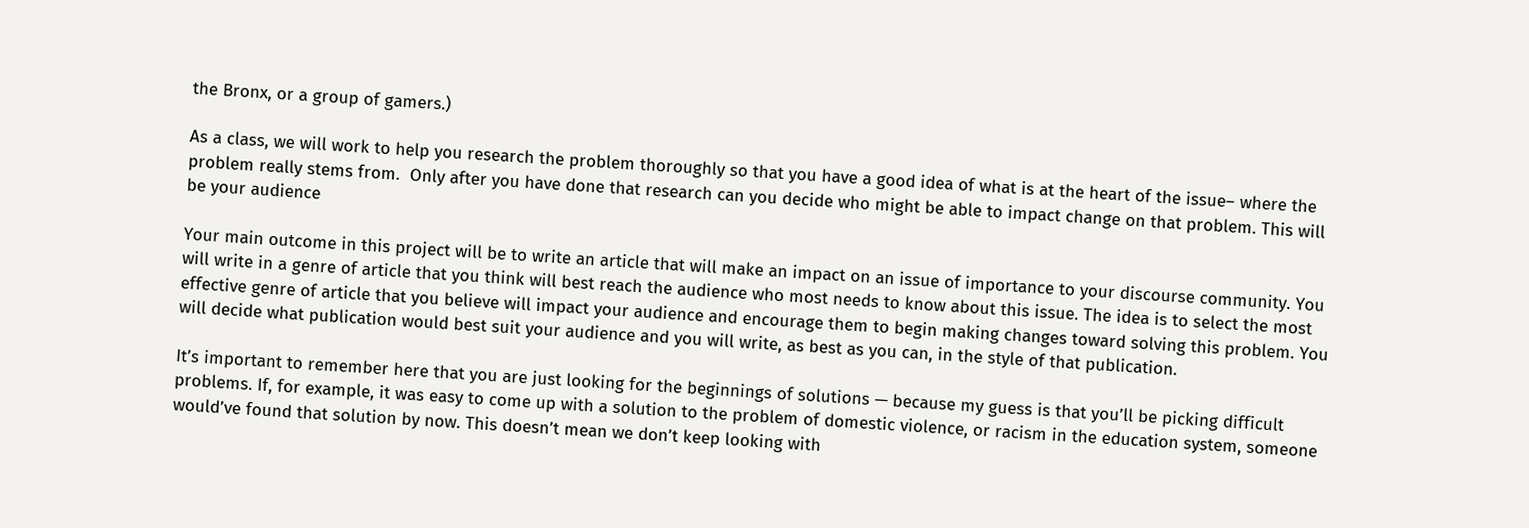the Bronx, or a group of gamers.)

As a class, we will work to help you research the problem thoroughly so that you have a good idea of what is at the heart of the issue– where the problem really stems from.  Only after you have done that research can you decide who might be able to impact change on that problem. This will be your audience

Your main outcome in this project will be to write an article that will make an impact on an issue of importance to your discourse community. You will write in a genre of article that you think will best reach the audience who most needs to know about this issue. The idea is to select the most effective genre of article that you believe will impact your audience and encourage them to begin making changes toward solving this problem. You will decide what publication would best suit your audience and you will write, as best as you can, in the style of that publication.

It’s important to remember here that you are just looking for the beginnings of solutions — because my guess is that you’ll be picking difficult problems. If, for example, it was easy to come up with a solution to the problem of domestic violence, or racism in the education system, someone would’ve found that solution by now. This doesn’t mean we don’t keep looking with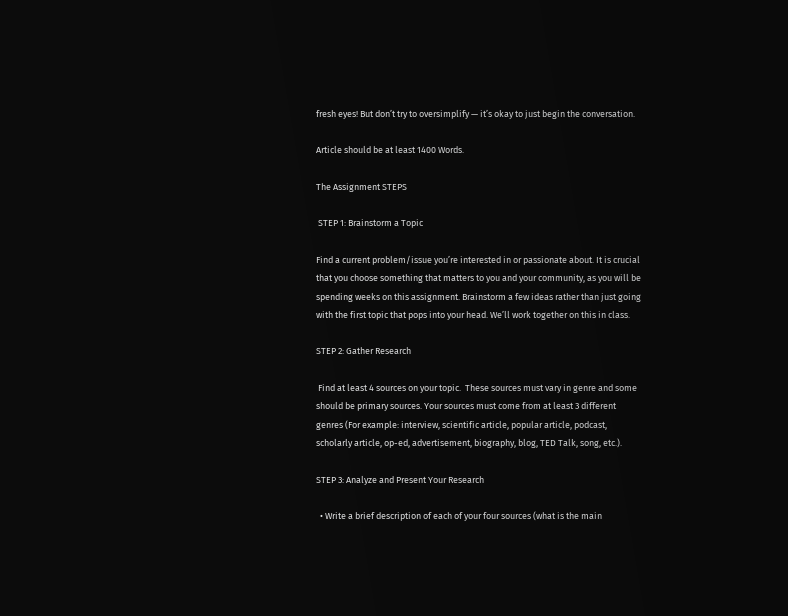fresh eyes! But don’t try to oversimplify — it’s okay to just begin the conversation.

Article should be at least 1400 Words.

The Assignment STEPS

 STEP 1: Brainstorm a Topic

Find a current problem/issue you’re interested in or passionate about. It is crucial that you choose something that matters to you and your community, as you will be spending weeks on this assignment. Brainstorm a few ideas rather than just going with the first topic that pops into your head. We’ll work together on this in class.

STEP 2: Gather Research

 Find at least 4 sources on your topic.  These sources must vary in genre and some should be primary sources. Your sources must come from at least 3 different genres (For example: interview, scientific article, popular article, podcast, scholarly article, op-ed, advertisement, biography, blog, TED Talk, song, etc.).

STEP 3: Analyze and Present Your Research

  • Write a brief description of each of your four sources (what is the main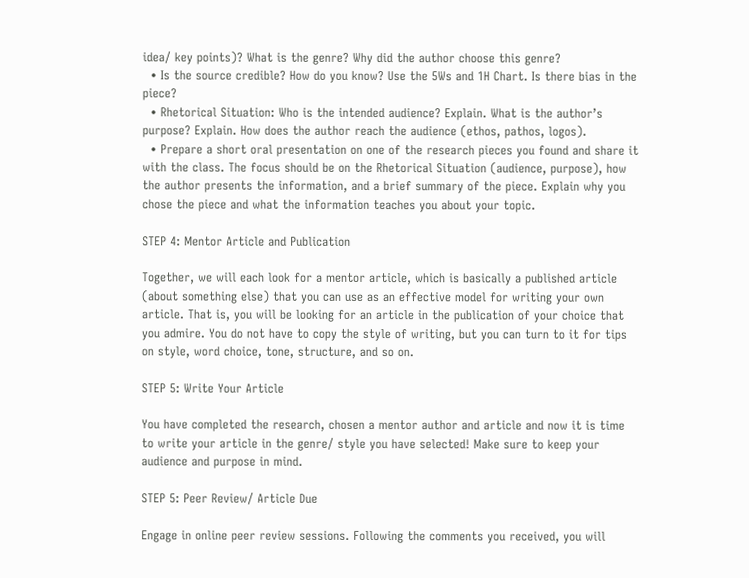idea/ key points)? What is the genre? Why did the author choose this genre?
  • Is the source credible? How do you know? Use the 5Ws and 1H Chart. Is there bias in the piece?
  • Rhetorical Situation: Who is the intended audience? Explain. What is the author’s purpose? Explain. How does the author reach the audience (ethos, pathos, logos).
  • Prepare a short oral presentation on one of the research pieces you found and share it with the class. The focus should be on the Rhetorical Situation (audience, purpose), how the author presents the information, and a brief summary of the piece. Explain why you chose the piece and what the information teaches you about your topic.

STEP 4: Mentor Article and Publication

Together, we will each look for a mentor article, which is basically a published article (about something else) that you can use as an effective model for writing your own article. That is, you will be looking for an article in the publication of your choice that you admire. You do not have to copy the style of writing, but you can turn to it for tips on style, word choice, tone, structure, and so on.

STEP 5: Write Your Article

You have completed the research, chosen a mentor author and article and now it is time to write your article in the genre/ style you have selected! Make sure to keep your audience and purpose in mind.

STEP 5: Peer Review/ Article Due

Engage in online peer review sessions. Following the comments you received, you will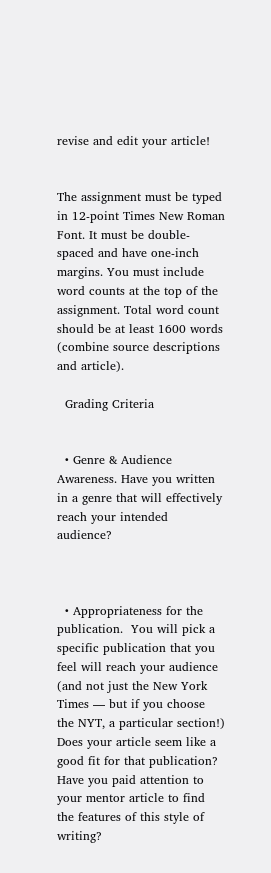revise and edit your article!


The assignment must be typed in 12-point Times New Roman Font. It must be double- spaced and have one-inch margins. You must include word counts at the top of the assignment. Total word count should be at least 1600 words (combine source descriptions and article).

  Grading Criteria


  • Genre & Audience Awareness. Have you written in a genre that will effectively reach your intended audience?



  • Appropriateness for the publication.  You will pick a specific publication that you feel will reach your audience (and not just the New York Times — but if you choose the NYT, a particular section!) Does your article seem like a good fit for that publication? Have you paid attention to your mentor article to find the features of this style of writing?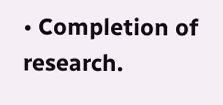• Completion of research.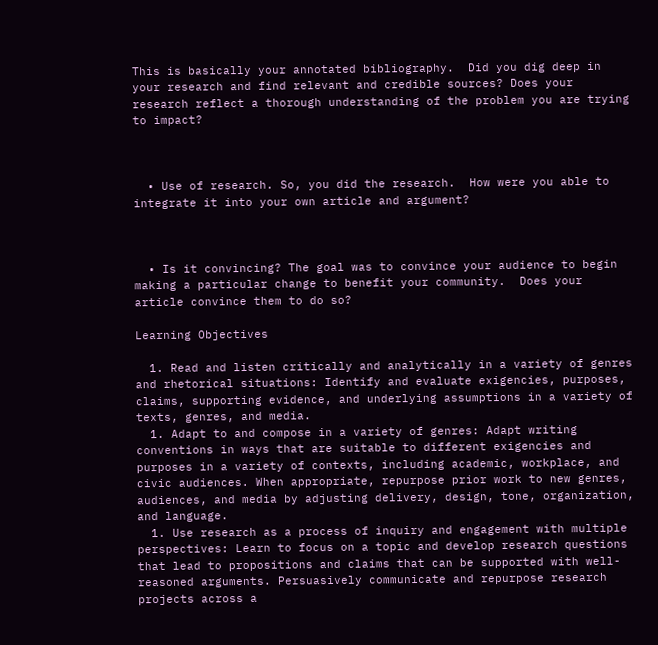This is basically your annotated bibliography.  Did you dig deep in your research and find relevant and credible sources? Does your research reflect a thorough understanding of the problem you are trying to impact?



  • Use of research. So, you did the research.  How were you able to integrate it into your own article and argument?



  • Is it convincing? The goal was to convince your audience to begin making a particular change to benefit your community.  Does your article convince them to do so?

Learning Objectives

  1. Read and listen critically and analytically in a variety of genres and rhetorical situations: Identify and evaluate exigencies, purposes, claims, supporting evidence, and underlying assumptions in a variety of texts, genres, and media.
  1. Adapt to and compose in a variety of genres: Adapt writing conventions in ways that are suitable to different exigencies and purposes in a variety of contexts, including academic, workplace, and civic audiences. When appropriate, repurpose prior work to new genres, audiences, and media by adjusting delivery, design, tone, organization, and language.
  1. Use research as a process of inquiry and engagement with multiple perspectives: Learn to focus on a topic and develop research questions that lead to propositions and claims that can be supported with well-reasoned arguments. Persuasively communicate and repurpose research projects across a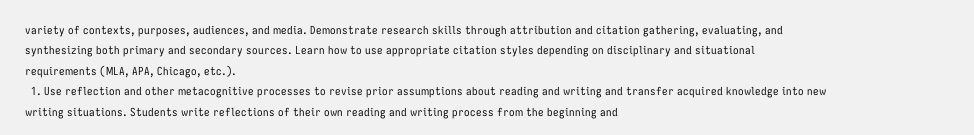variety of contexts, purposes, audiences, and media. Demonstrate research skills through attribution and citation gathering, evaluating, and synthesizing both primary and secondary sources. Learn how to use appropriate citation styles depending on disciplinary and situational requirements (MLA, APA, Chicago, etc.).
  1. Use reflection and other metacognitive processes to revise prior assumptions about reading and writing and transfer acquired knowledge into new writing situations. Students write reflections of their own reading and writing process from the beginning and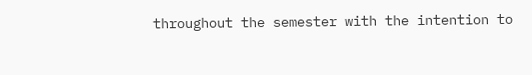throughout the semester with the intention to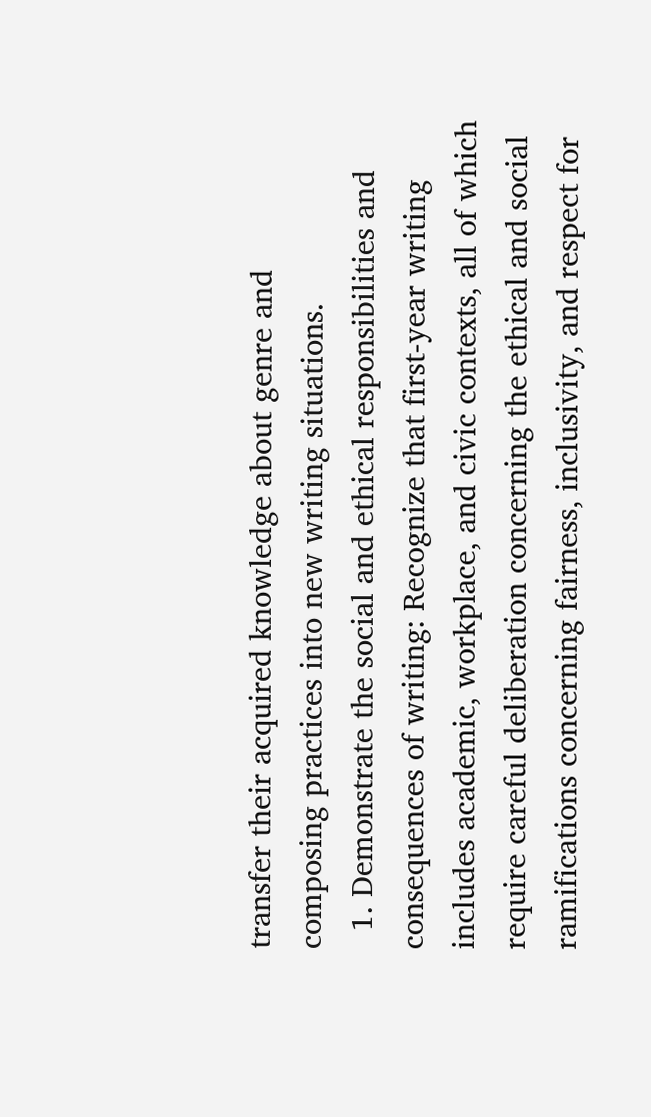transfer their acquired knowledge about genre and composing practices into new writing situations.
  1. Demonstrate the social and ethical responsibilities and consequences of writing: Recognize that first-year writing includes academic, workplace, and civic contexts, all of which require careful deliberation concerning the ethical and social ramifications concerning fairness, inclusivity, and respect for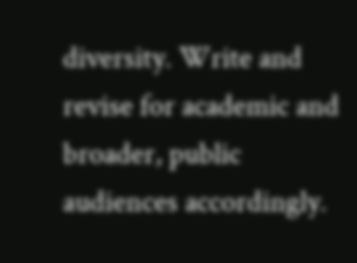diversity. Write and revise for academic and broader, public audiences accordingly.